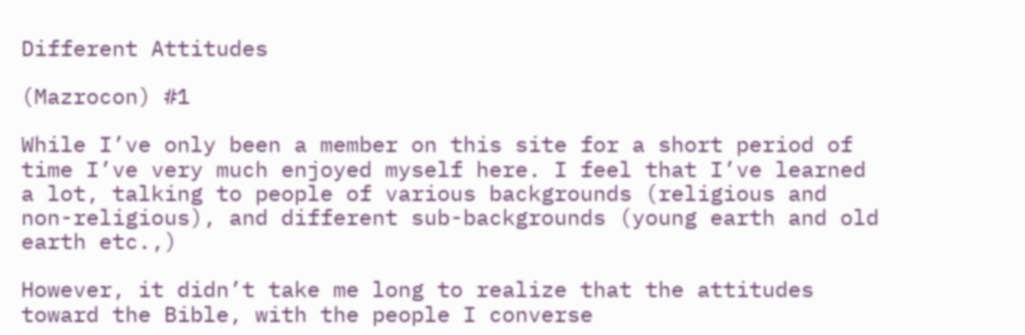Different Attitudes

(Mazrocon) #1

While I’ve only been a member on this site for a short period of time I’ve very much enjoyed myself here. I feel that I’ve learned a lot, talking to people of various backgrounds (religious and non-religious), and different sub-backgrounds (young earth and old earth etc.,)

However, it didn’t take me long to realize that the attitudes toward the Bible, with the people I converse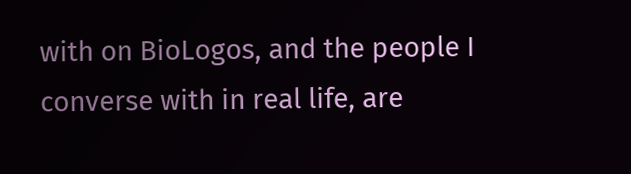with on BioLogos, and the people I converse with in real life, are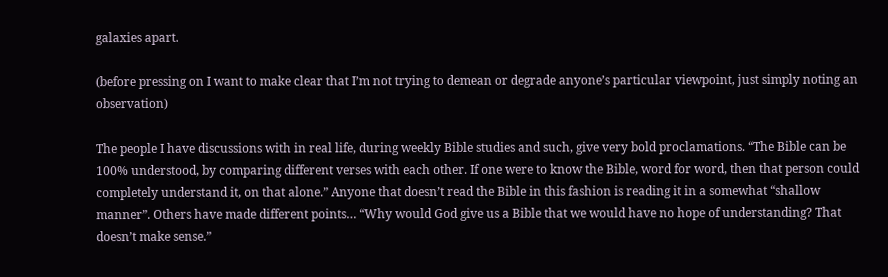galaxies apart.

(before pressing on I want to make clear that I’m not trying to demean or degrade anyone’s particular viewpoint, just simply noting an observation)

The people I have discussions with in real life, during weekly Bible studies and such, give very bold proclamations. “The Bible can be 100% understood, by comparing different verses with each other. If one were to know the Bible, word for word, then that person could completely understand it, on that alone.” Anyone that doesn’t read the Bible in this fashion is reading it in a somewhat “shallow manner”. Others have made different points… “Why would God give us a Bible that we would have no hope of understanding? That doesn’t make sense.”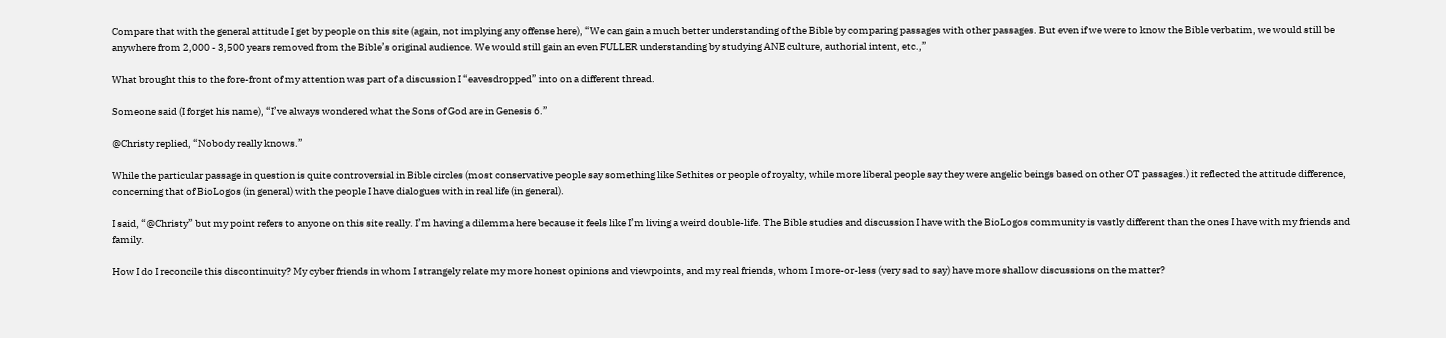Compare that with the general attitude I get by people on this site (again, not implying any offense here), “We can gain a much better understanding of the Bible by comparing passages with other passages. But even if we were to know the Bible verbatim, we would still be anywhere from 2,000 - 3,500 years removed from the Bible’s original audience. We would still gain an even FULLER understanding by studying ANE culture, authorial intent, etc.,”

What brought this to the fore-front of my attention was part of a discussion I “eavesdropped” into on a different thread.

Someone said (I forget his name), “I’ve always wondered what the Sons of God are in Genesis 6.”

@Christy replied, “Nobody really knows.”

While the particular passage in question is quite controversial in Bible circles (most conservative people say something like Sethites or people of royalty, while more liberal people say they were angelic beings based on other OT passages.) it reflected the attitude difference, concerning that of BioLogos (in general) with the people I have dialogues with in real life (in general).

I said, “@Christy” but my point refers to anyone on this site really. I’m having a dilemma here because it feels like I’m living a weird double-life. The Bible studies and discussion I have with the BioLogos community is vastly different than the ones I have with my friends and family.

How I do I reconcile this discontinuity? My cyber friends in whom I strangely relate my more honest opinions and viewpoints, and my real friends, whom I more-or-less (very sad to say) have more shallow discussions on the matter?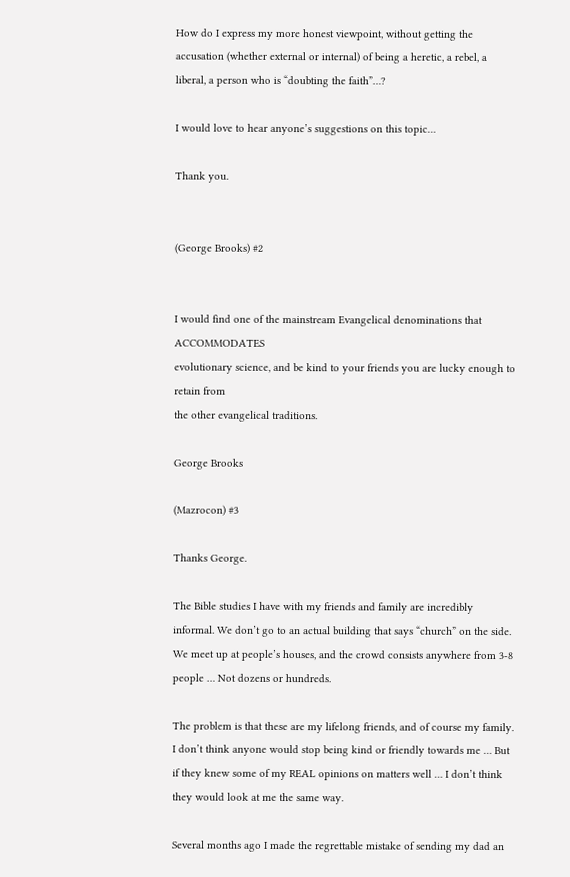How do I express my more honest viewpoint, without getting the accusation (whether external or internal) of being a heretic, a rebel, a liberal, a person who is “doubting the faith”…?

I would love to hear anyone’s suggestions on this topic…

Thank you.


(George Brooks) #2


I would find one of the mainstream Evangelical denominations that ACCOMMODATES
evolutionary science, and be kind to your friends you are lucky enough to retain from
the other evangelical traditions.

George Brooks

(Mazrocon) #3

Thanks George.

The Bible studies I have with my friends and family are incredibly informal. We don’t go to an actual building that says “church” on the side. We meet up at people’s houses, and the crowd consists anywhere from 3-8 people … Not dozens or hundreds.

The problem is that these are my lifelong friends, and of course my family. I don’t think anyone would stop being kind or friendly towards me … But if they knew some of my REAL opinions on matters well … I don’t think they would look at me the same way.

Several months ago I made the regrettable mistake of sending my dad an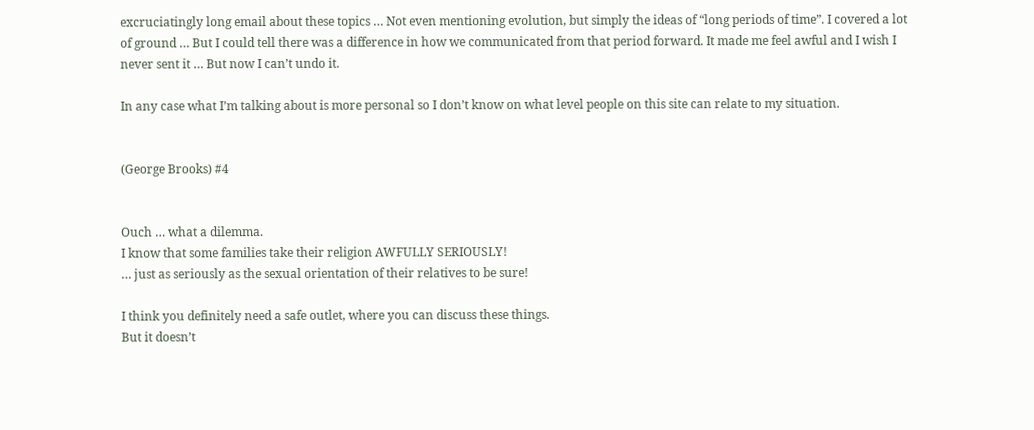excruciatingly long email about these topics … Not even mentioning evolution, but simply the ideas of “long periods of time”. I covered a lot of ground … But I could tell there was a difference in how we communicated from that period forward. It made me feel awful and I wish I never sent it … But now I can’t undo it.

In any case what I’m talking about is more personal so I don’t know on what level people on this site can relate to my situation.


(George Brooks) #4


Ouch … what a dilemma.
I know that some families take their religion AWFULLY SERIOUSLY!
… just as seriously as the sexual orientation of their relatives to be sure!

I think you definitely need a safe outlet, where you can discuss these things.
But it doesn’t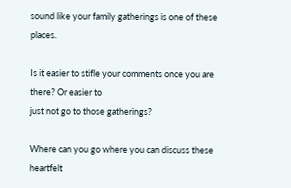sound like your family gatherings is one of these places.

Is it easier to stifle your comments once you are there? Or easier to
just not go to those gatherings?

Where can you go where you can discuss these heartfelt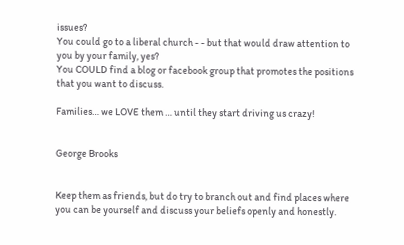issues?
You could go to a liberal church - - but that would draw attention to you by your family, yes?
You COULD find a blog or facebook group that promotes the positions that you want to discuss.

Families… we LOVE them … until they start driving us crazy!


George Brooks


Keep them as friends, but do try to branch out and find places where you can be yourself and discuss your beliefs openly and honestly.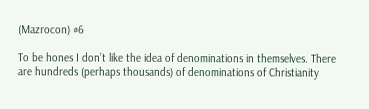(Mazrocon) #6

To be hones I don’t like the idea of denominations in themselves. There are hundreds (perhaps thousands) of denominations of Christianity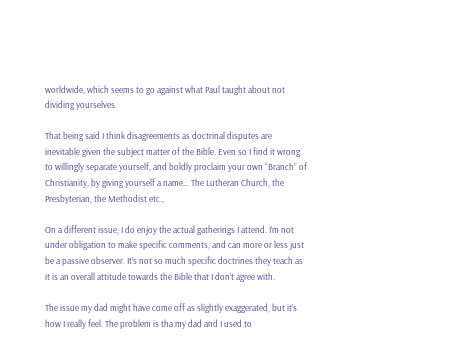worldwide, which seems to go against what Paul taught about not dividing yourselves.

That being said I think disagreements as doctrinal disputes are inevitable given the subject matter of the Bible. Even so I find it wrong to willingly separate yourself, and boldly proclaim your own “Branch” of Christianity, by giving yourself a name… The Lutheran Church, the Presbyterian, the Methodist etc.,

On a different issue, I do enjoy the actual gatherings I attend. I’m not under obligation to make specific comments, and can more or less just be a passive observer. It’s not so much specific doctrines they teach as it is an overall attitude towards the Bible that I don’t agree with.

The issue my dad might have come off as slightly exaggerated, but it’s how I really feel. The problem is tha my dad and I used to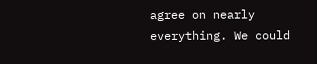agree on nearly everything. We could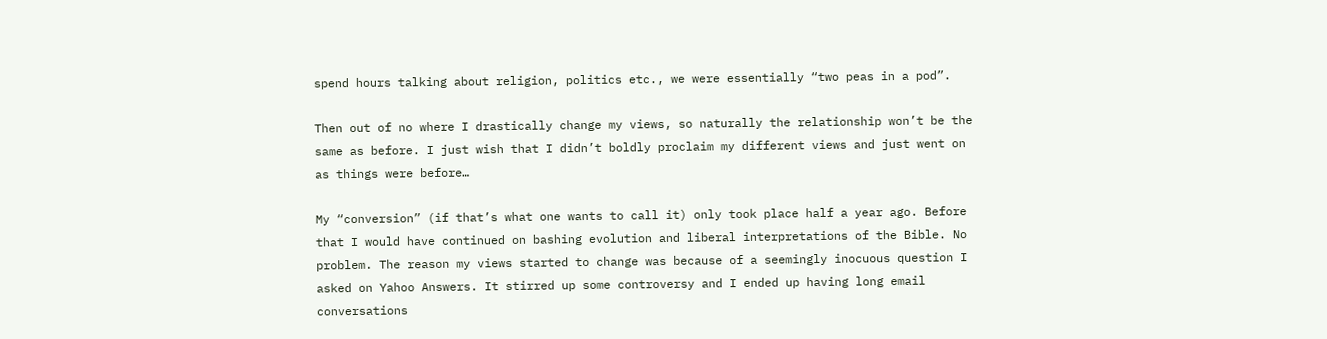spend hours talking about religion, politics etc., we were essentially “two peas in a pod”.

Then out of no where I drastically change my views, so naturally the relationship won’t be the same as before. I just wish that I didn’t boldly proclaim my different views and just went on as things were before…

My “conversion” (if that’s what one wants to call it) only took place half a year ago. Before that I would have continued on bashing evolution and liberal interpretations of the Bible. No problem. The reason my views started to change was because of a seemingly inocuous question I asked on Yahoo Answers. It stirred up some controversy and I ended up having long email conversations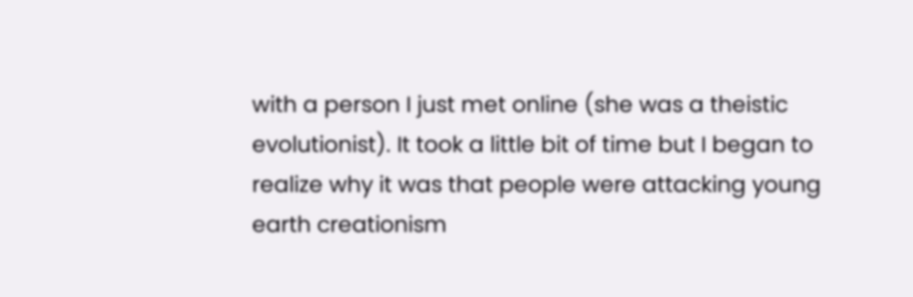with a person I just met online (she was a theistic evolutionist). It took a little bit of time but I began to realize why it was that people were attacking young earth creationism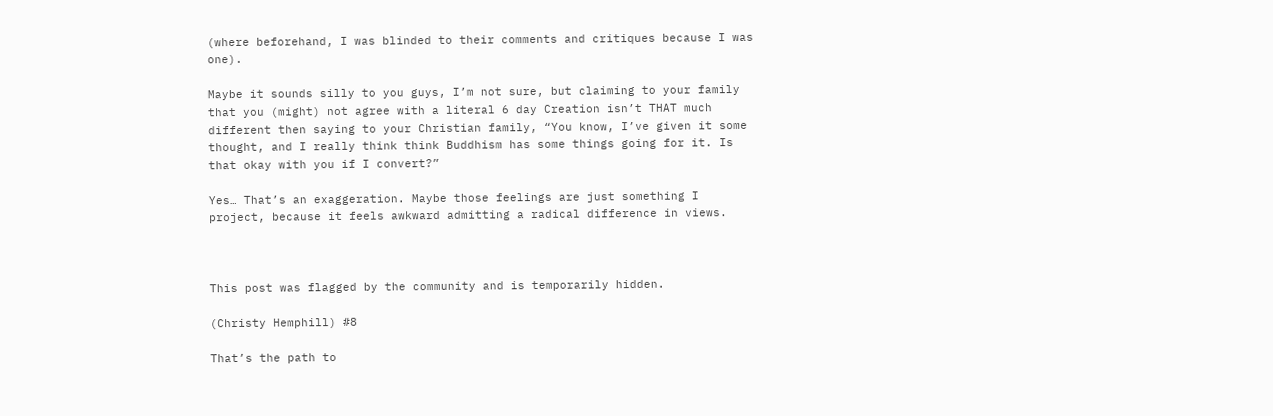(where beforehand, I was blinded to their comments and critiques because I was one).

Maybe it sounds silly to you guys, I’m not sure, but claiming to your family that you (might) not agree with a literal 6 day Creation isn’t THAT much different then saying to your Christian family, “You know, I’ve given it some thought, and I really think think Buddhism has some things going for it. Is that okay with you if I convert?”

Yes… That’s an exaggeration. Maybe those feelings are just something I project, because it feels awkward admitting a radical difference in views.



This post was flagged by the community and is temporarily hidden.

(Christy Hemphill) #8

That’s the path to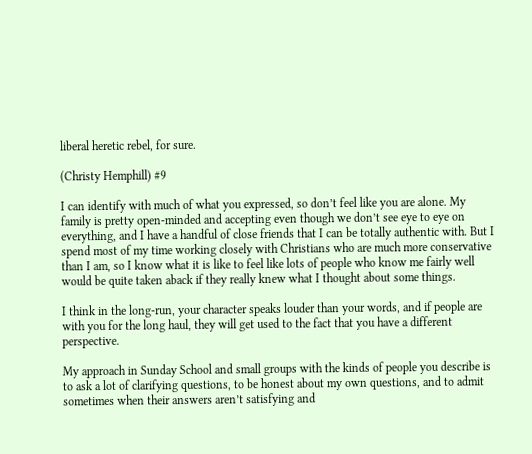liberal heretic rebel, for sure.

(Christy Hemphill) #9

I can identify with much of what you expressed, so don’t feel like you are alone. My family is pretty open-minded and accepting even though we don’t see eye to eye on everything, and I have a handful of close friends that I can be totally authentic with. But I spend most of my time working closely with Christians who are much more conservative than I am, so I know what it is like to feel like lots of people who know me fairly well would be quite taken aback if they really knew what I thought about some things.

I think in the long-run, your character speaks louder than your words, and if people are with you for the long haul, they will get used to the fact that you have a different perspective.

My approach in Sunday School and small groups with the kinds of people you describe is to ask a lot of clarifying questions, to be honest about my own questions, and to admit sometimes when their answers aren’t satisfying and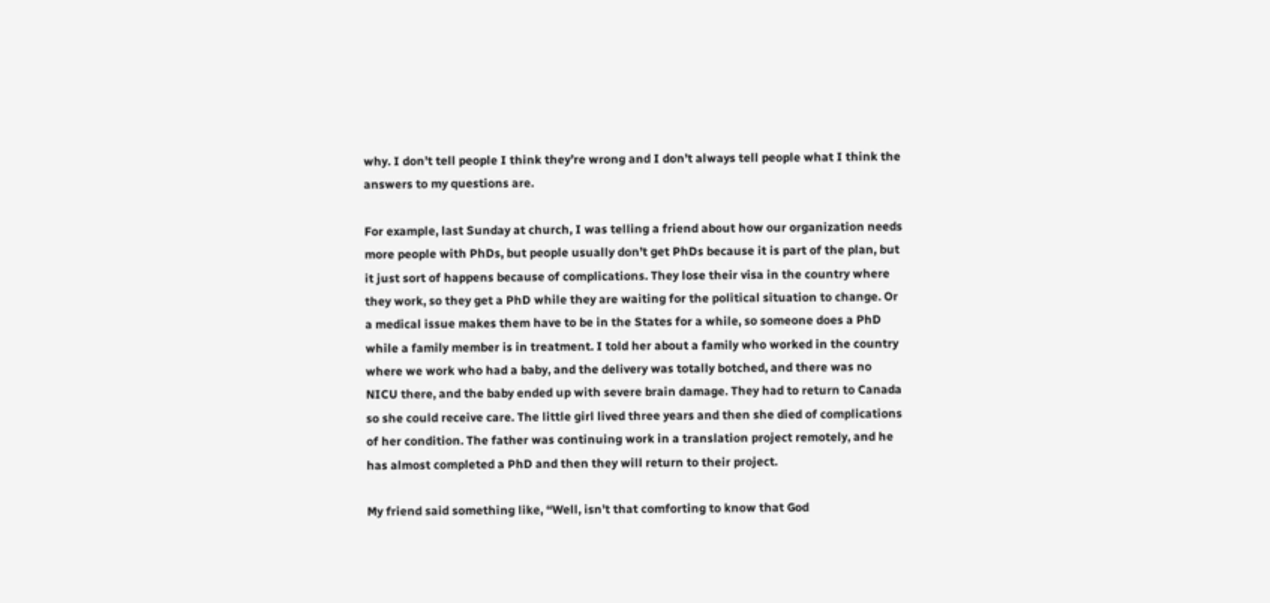why. I don’t tell people I think they’re wrong and I don’t always tell people what I think the answers to my questions are.

For example, last Sunday at church, I was telling a friend about how our organization needs more people with PhDs, but people usually don’t get PhDs because it is part of the plan, but it just sort of happens because of complications. They lose their visa in the country where they work, so they get a PhD while they are waiting for the political situation to change. Or a medical issue makes them have to be in the States for a while, so someone does a PhD while a family member is in treatment. I told her about a family who worked in the country where we work who had a baby, and the delivery was totally botched, and there was no NICU there, and the baby ended up with severe brain damage. They had to return to Canada so she could receive care. The little girl lived three years and then she died of complications of her condition. The father was continuing work in a translation project remotely, and he has almost completed a PhD and then they will return to their project.

My friend said something like, “Well, isn’t that comforting to know that God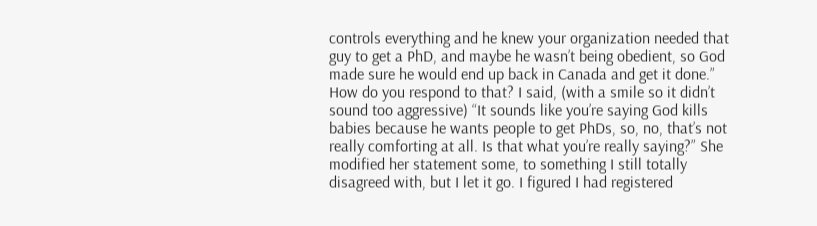controls everything and he knew your organization needed that guy to get a PhD, and maybe he wasn’t being obedient, so God made sure he would end up back in Canada and get it done.” How do you respond to that? I said, (with a smile so it didn’t sound too aggressive) “It sounds like you’re saying God kills babies because he wants people to get PhDs, so, no, that’s not really comforting at all. Is that what you’re really saying?” She modified her statement some, to something I still totally disagreed with, but I let it go. I figured I had registered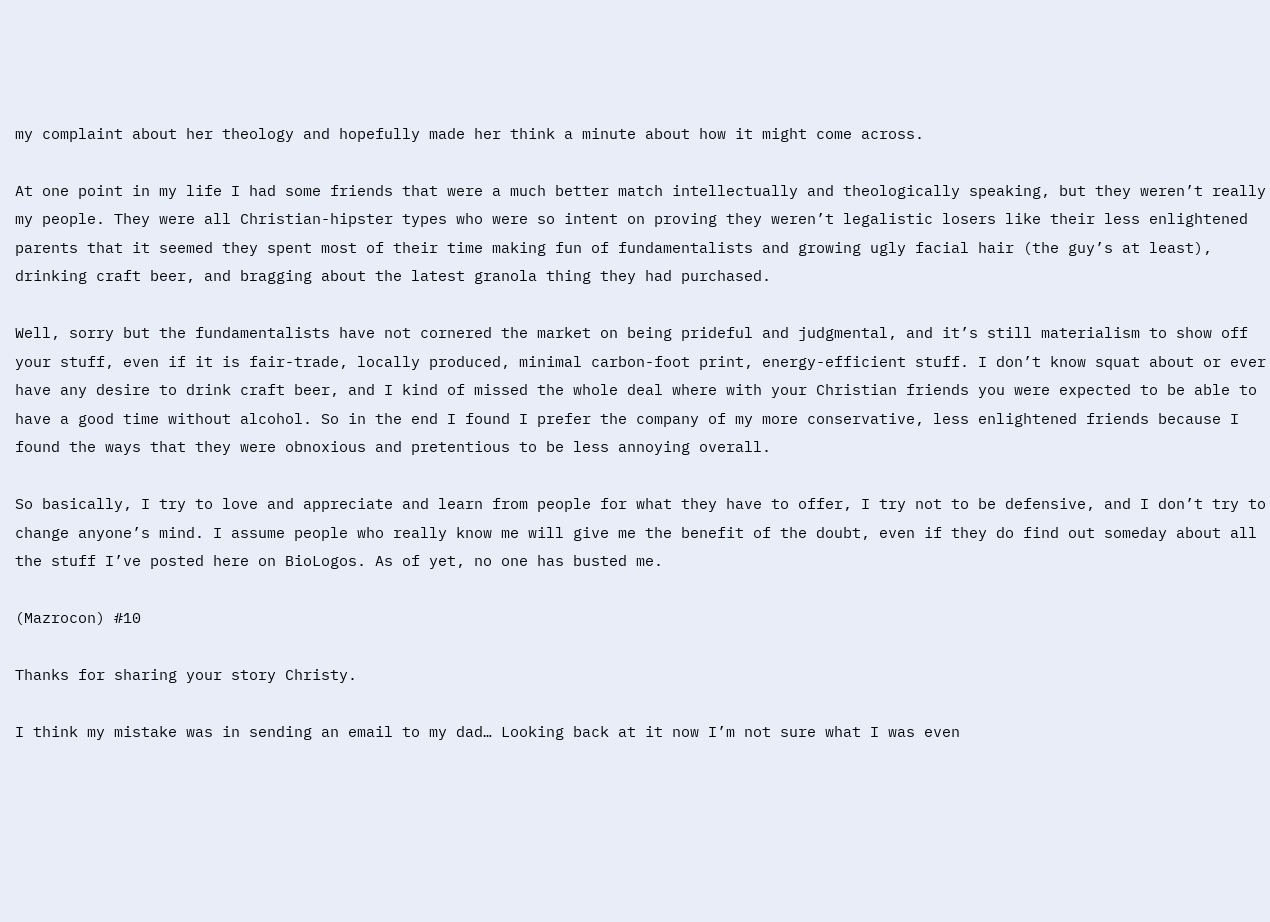my complaint about her theology and hopefully made her think a minute about how it might come across.

At one point in my life I had some friends that were a much better match intellectually and theologically speaking, but they weren’t really my people. They were all Christian-hipster types who were so intent on proving they weren’t legalistic losers like their less enlightened parents that it seemed they spent most of their time making fun of fundamentalists and growing ugly facial hair (the guy’s at least), drinking craft beer, and bragging about the latest granola thing they had purchased.

Well, sorry but the fundamentalists have not cornered the market on being prideful and judgmental, and it’s still materialism to show off your stuff, even if it is fair-trade, locally produced, minimal carbon-foot print, energy-efficient stuff. I don’t know squat about or ever have any desire to drink craft beer, and I kind of missed the whole deal where with your Christian friends you were expected to be able to have a good time without alcohol. So in the end I found I prefer the company of my more conservative, less enlightened friends because I found the ways that they were obnoxious and pretentious to be less annoying overall.

So basically, I try to love and appreciate and learn from people for what they have to offer, I try not to be defensive, and I don’t try to change anyone’s mind. I assume people who really know me will give me the benefit of the doubt, even if they do find out someday about all the stuff I’ve posted here on BioLogos. As of yet, no one has busted me.

(Mazrocon) #10

Thanks for sharing your story Christy.

I think my mistake was in sending an email to my dad… Looking back at it now I’m not sure what I was even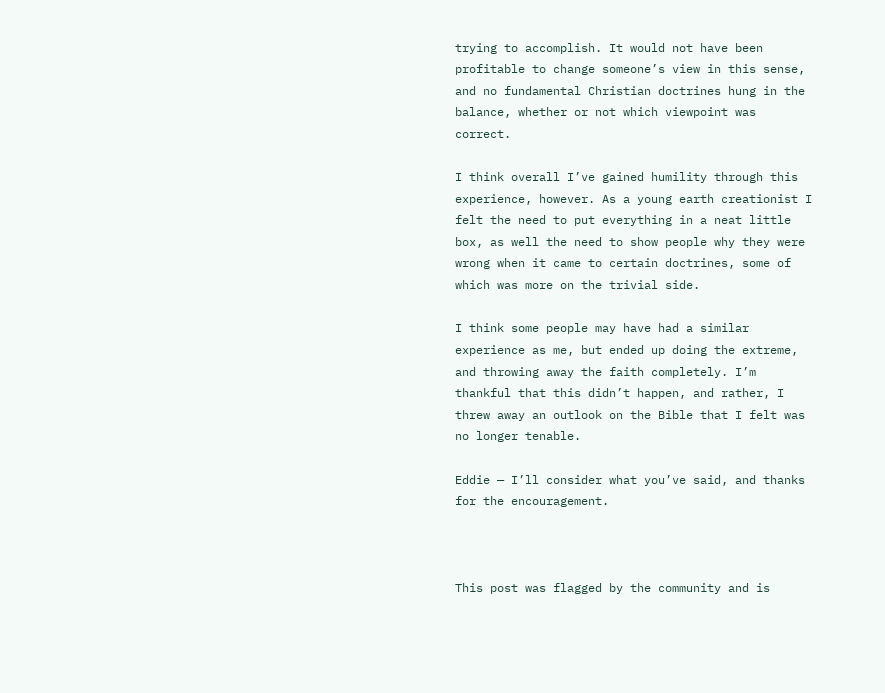trying to accomplish. It would not have been profitable to change someone’s view in this sense, and no fundamental Christian doctrines hung in the balance, whether or not which viewpoint was correct.

I think overall I’ve gained humility through this experience, however. As a young earth creationist I felt the need to put everything in a neat little box, as well the need to show people why they were wrong when it came to certain doctrines, some of which was more on the trivial side.

I think some people may have had a similar experience as me, but ended up doing the extreme, and throwing away the faith completely. I’m thankful that this didn’t happen, and rather, I threw away an outlook on the Bible that I felt was no longer tenable.

Eddie — I’ll consider what you’ve said, and thanks for the encouragement.



This post was flagged by the community and is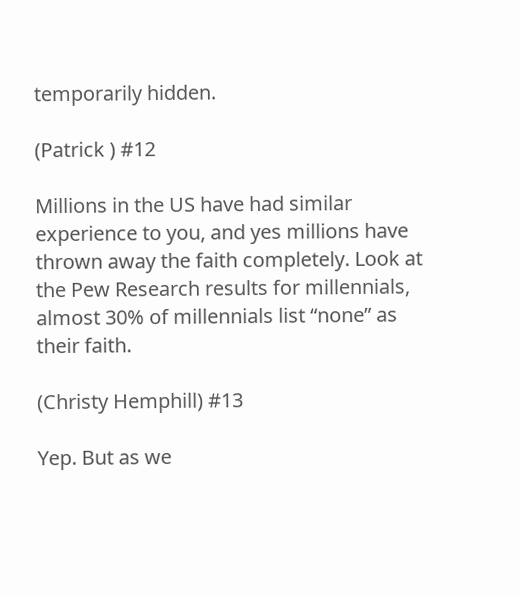temporarily hidden.

(Patrick ) #12

Millions in the US have had similar experience to you, and yes millions have thrown away the faith completely. Look at the Pew Research results for millennials, almost 30% of millennials list “none” as their faith.

(Christy Hemphill) #13

Yep. But as we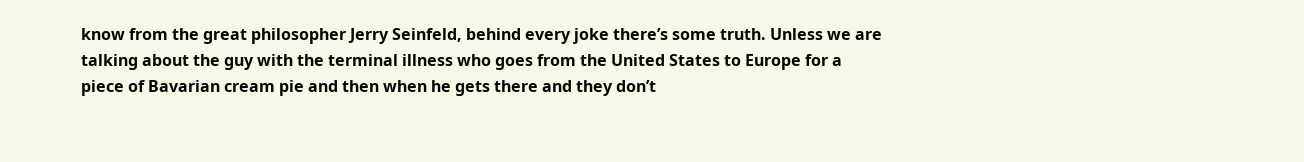know from the great philosopher Jerry Seinfeld, behind every joke there’s some truth. Unless we are talking about the guy with the terminal illness who goes from the United States to Europe for a piece of Bavarian cream pie and then when he gets there and they don’t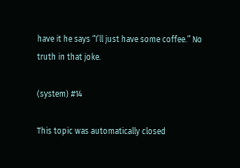have it he says “I’ll just have some coffee.” No truth in that joke.

(system) #14

This topic was automatically closed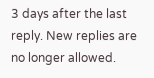3 days after the last reply. New replies are no longer allowed.